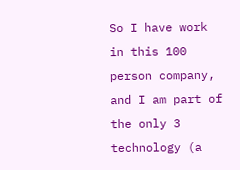So I have work in this 100 person company, and I am part of the only 3 technology (a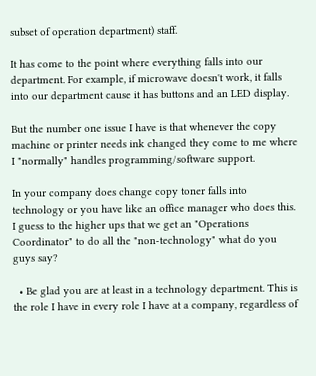subset of operation department) staff.

It has come to the point where everything falls into our department. For example, if microwave doesn't work, it falls into our department cause it has buttons and an LED display.

But the number one issue I have is that whenever the copy machine or printer needs ink changed they come to me where I "normally" handles programming/software support.

In your company does change copy toner falls into technology or you have like an office manager who does this. I guess to the higher ups that we get an "Operations Coordinator" to do all the "non-technology" what do you guys say?

  • Be glad you are at least in a technology department. This is the role I have in every role I have at a company, regardless of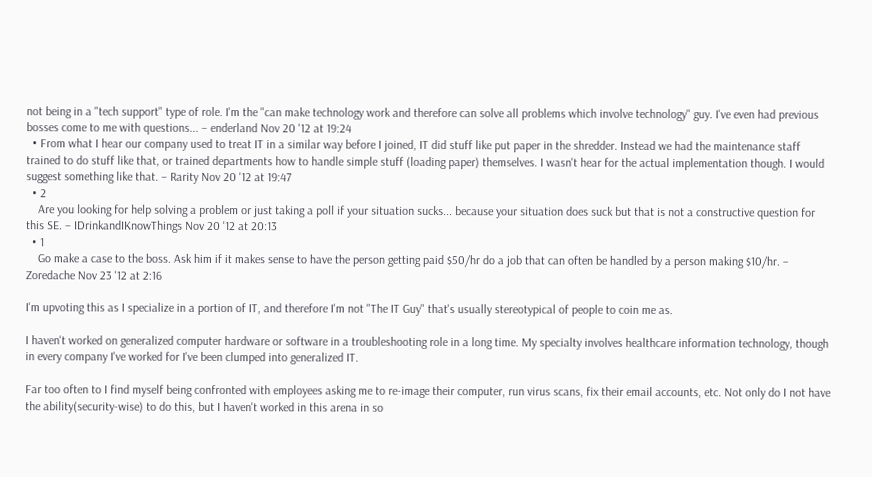not being in a "tech support" type of role. I'm the "can make technology work and therefore can solve all problems which involve technology" guy. I've even had previous bosses come to me with questions... – enderland Nov 20 '12 at 19:24
  • From what I hear our company used to treat IT in a similar way before I joined, IT did stuff like put paper in the shredder. Instead we had the maintenance staff trained to do stuff like that, or trained departments how to handle simple stuff (loading paper) themselves. I wasn't hear for the actual implementation though. I would suggest something like that. – Rarity Nov 20 '12 at 19:47
  • 2
    Are you looking for help solving a problem or just taking a poll if your situation sucks... because your situation does suck but that is not a constructive question for this SE. – IDrinkandIKnowThings Nov 20 '12 at 20:13
  • 1
    Go make a case to the boss. Ask him if it makes sense to have the person getting paid $50/hr do a job that can often be handled by a person making $10/hr. – Zoredache Nov 23 '12 at 2:16

I'm upvoting this as I specialize in a portion of IT, and therefore I'm not "The IT Guy" that's usually stereotypical of people to coin me as.

I haven't worked on generalized computer hardware or software in a troubleshooting role in a long time. My specialty involves healthcare information technology, though in every company I've worked for I've been clumped into generalized IT.

Far too often to I find myself being confronted with employees asking me to re-image their computer, run virus scans, fix their email accounts, etc. Not only do I not have the ability(security-wise) to do this, but I haven't worked in this arena in so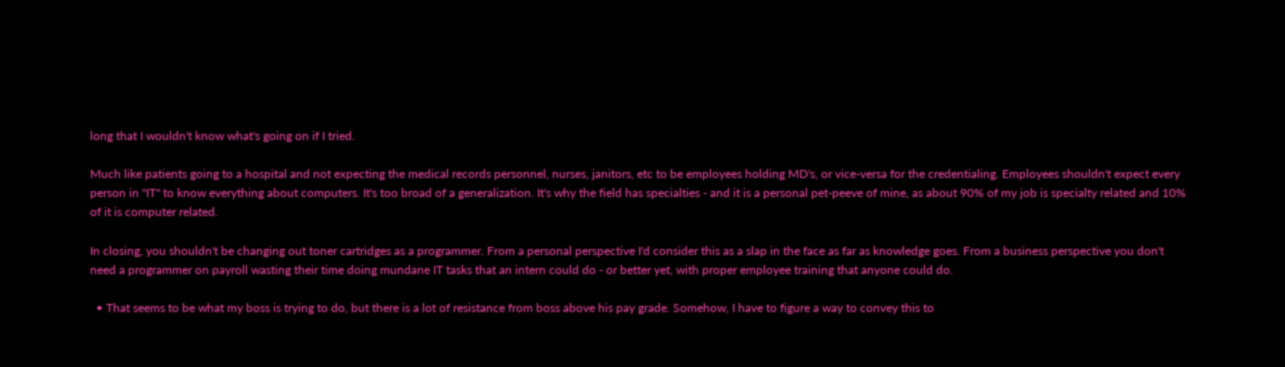long that I wouldn't know what's going on if I tried.

Much like patients going to a hospital and not expecting the medical records personnel, nurses, janitors, etc to be employees holding MD's, or vice-versa for the credentialing. Employees shouldn't expect every person in "IT" to know everything about computers. It's too broad of a generalization. It's why the field has specialties - and it is a personal pet-peeve of mine, as about 90% of my job is specialty related and 10% of it is computer related.

In closing, you shouldn't be changing out toner cartridges as a programmer. From a personal perspective I'd consider this as a slap in the face as far as knowledge goes. From a business perspective you don't need a programmer on payroll wasting their time doing mundane IT tasks that an intern could do - or better yet, with proper employee training that anyone could do.

  • That seems to be what my boss is trying to do, but there is a lot of resistance from boss above his pay grade. Somehow, I have to figure a way to convey this to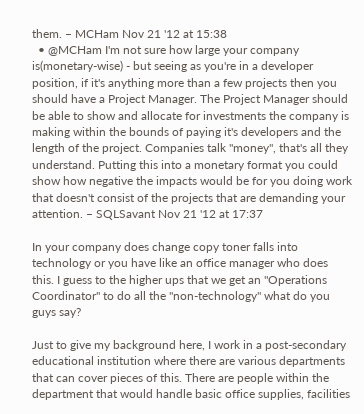them. – MCHam Nov 21 '12 at 15:38
  • @MCHam I'm not sure how large your company is(monetary-wise) - but seeing as you're in a developer position, if it's anything more than a few projects then you should have a Project Manager. The Project Manager should be able to show and allocate for investments the company is making within the bounds of paying it's developers and the length of the project. Companies talk "money", that's all they understand. Putting this into a monetary format you could show how negative the impacts would be for you doing work that doesn't consist of the projects that are demanding your attention. – SQLSavant Nov 21 '12 at 17:37

In your company does change copy toner falls into technology or you have like an office manager who does this. I guess to the higher ups that we get an "Operations Coordinator" to do all the "non-technology" what do you guys say?

Just to give my background here, I work in a post-secondary educational institution where there are various departments that can cover pieces of this. There are people within the department that would handle basic office supplies, facilities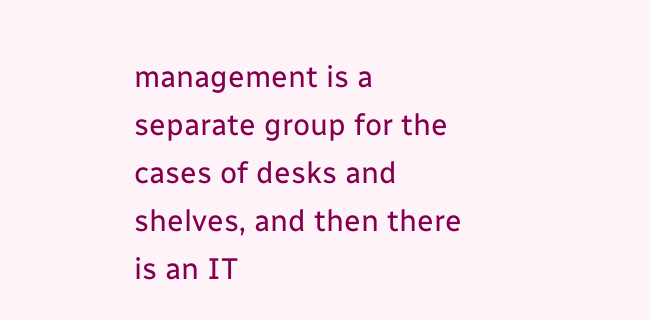management is a separate group for the cases of desks and shelves, and then there is an IT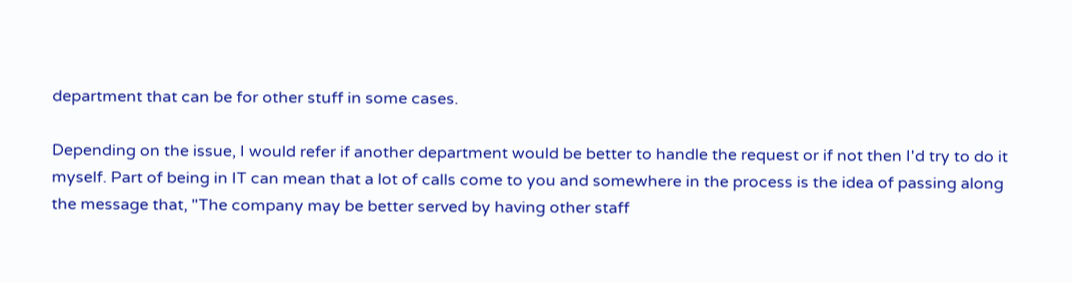department that can be for other stuff in some cases.

Depending on the issue, I would refer if another department would be better to handle the request or if not then I'd try to do it myself. Part of being in IT can mean that a lot of calls come to you and somewhere in the process is the idea of passing along the message that, "The company may be better served by having other staff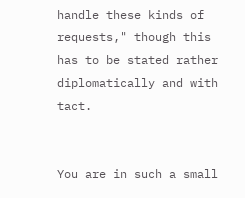handle these kinds of requests," though this has to be stated rather diplomatically and with tact.


You are in such a small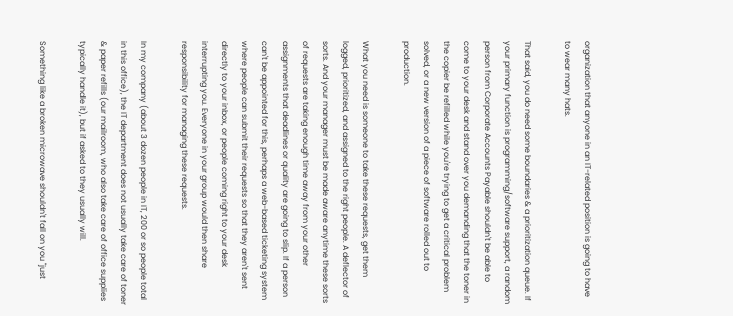organization that anyone in an IT-related position is going to have to wear many hats.

That said, you do need some boundaries & a prioritization queue. If your primary function is programming/software support, a random person from Corporate Accounts Payable shouldn't be able to come to your desk and stand over you demanding that the toner in the copier be refilled while you're trying to get a critical problem solved, or a new version of a piece of software rolled out to production.

What you need is someone to take these requests, get them logged, prioritized, and assigned to the right people. A deflector of sorts. And your manager must be made aware anytime these sorts of requests are taking enough time away from your other assignments that deadlines or quality are going to slip. If a person can't be appointed for this, perhaps a web-based ticketing system where people can submit their requests so that they aren't sent directly to your inbox, or people coming right to your desk interrupting you. Everyone in your group would then share responsibility for managing these requests.

In my company (about 3 dozen people in IT, 200 or so people total in this office), the IT department does not usually take care of toner & paper refills (our mailroom, who also take care of office supplies typically handle it), but if asked to they usually will.

Something like a broken microwave shouldn't fall on you "just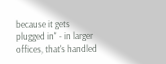because it gets plugged in" - in larger offices, that's handled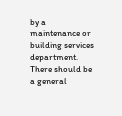by a maintenance or building services department. There should be a general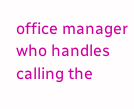office manager who handles calling the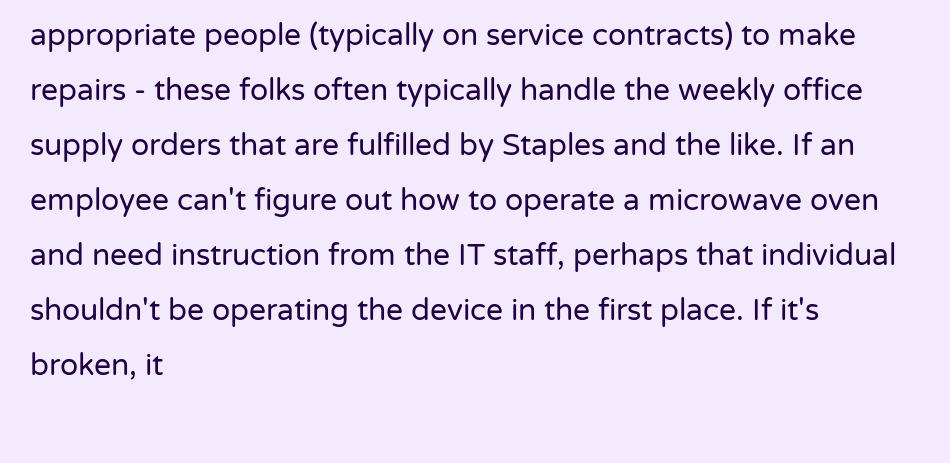appropriate people (typically on service contracts) to make repairs - these folks often typically handle the weekly office supply orders that are fulfilled by Staples and the like. If an employee can't figure out how to operate a microwave oven and need instruction from the IT staff, perhaps that individual shouldn't be operating the device in the first place. If it's broken, it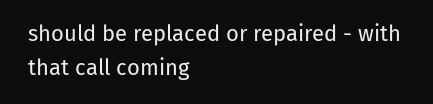should be replaced or repaired - with that call coming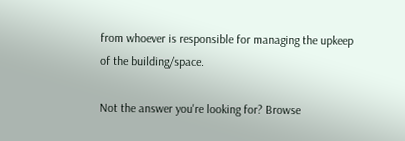from whoever is responsible for managing the upkeep of the building/space.

Not the answer you're looking for? Browse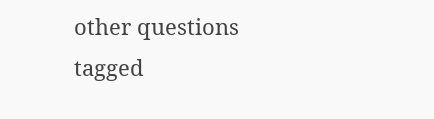other questions tagged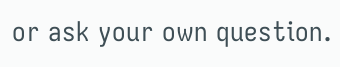or ask your own question.